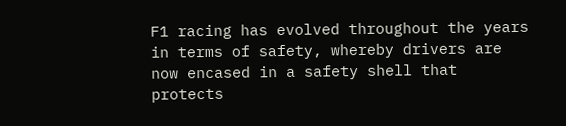F1 racing has evolved throughout the years in terms of safety, whereby drivers are now encased in a safety shell that protects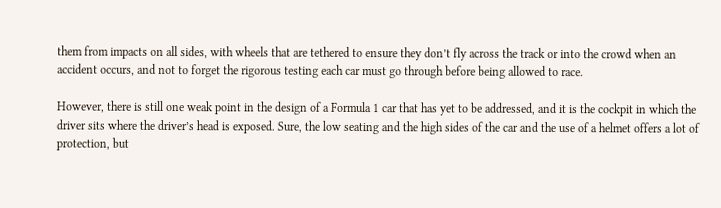them from impacts on all sides, with wheels that are tethered to ensure they don’t fly across the track or into the crowd when an accident occurs, and not to forget the rigorous testing each car must go through before being allowed to race.

However, there is still one weak point in the design of a Formula 1 car that has yet to be addressed, and it is the cockpit in which the driver sits where the driver’s head is exposed. Sure, the low seating and the high sides of the car and the use of a helmet offers a lot of protection, but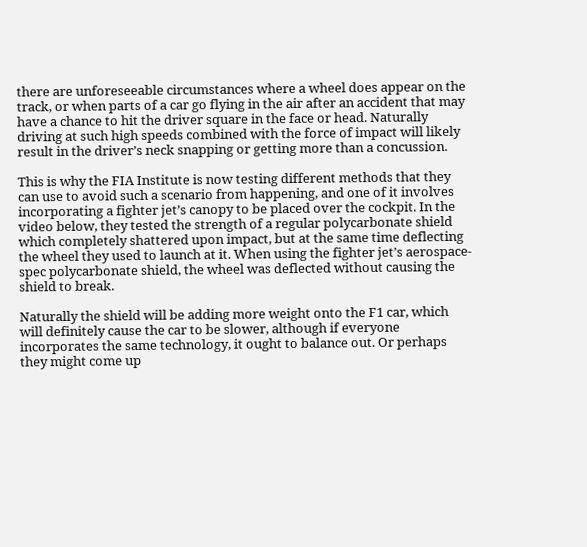there are unforeseeable circumstances where a wheel does appear on the track, or when parts of a car go flying in the air after an accident that may have a chance to hit the driver square in the face or head. Naturally driving at such high speeds combined with the force of impact will likely result in the driver’s neck snapping or getting more than a concussion.

This is why the FIA Institute is now testing different methods that they can use to avoid such a scenario from happening, and one of it involves incorporating a fighter jet’s canopy to be placed over the cockpit. In the video below, they tested the strength of a regular polycarbonate shield which completely shattered upon impact, but at the same time deflecting the wheel they used to launch at it. When using the fighter jet’s aerospace-spec polycarbonate shield, the wheel was deflected without causing the shield to break.

Naturally the shield will be adding more weight onto the F1 car, which will definitely cause the car to be slower, although if everyone incorporates the same technology, it ought to balance out. Or perhaps they might come up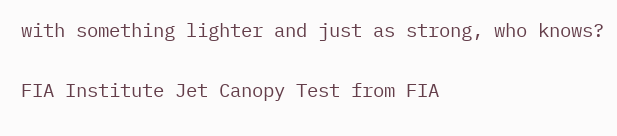with something lighter and just as strong, who knows?

FIA Institute Jet Canopy Test from FIA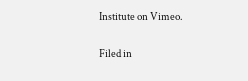Institute on Vimeo.

Filed in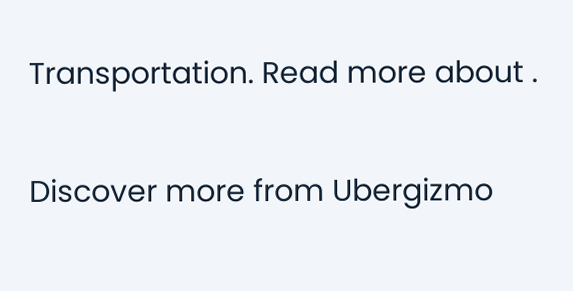Transportation. Read more about .

Discover more from Ubergizmo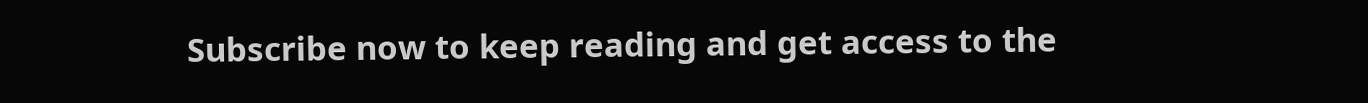Subscribe now to keep reading and get access to the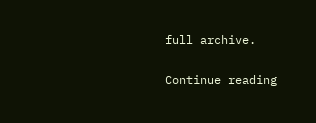full archive.

Continue reading